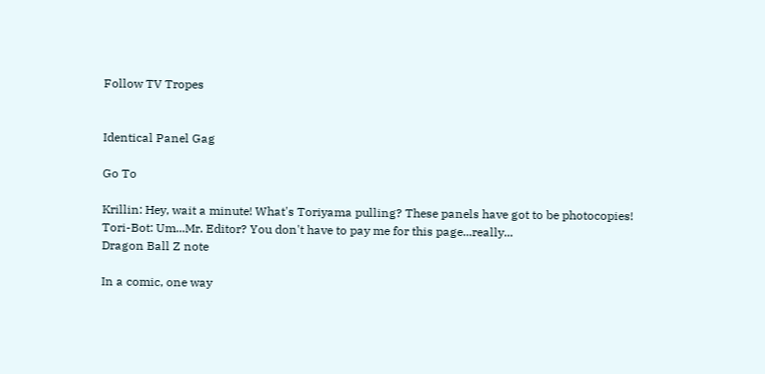Follow TV Tropes


Identical Panel Gag

Go To

Krillin: Hey, wait a minute! What's Toriyama pulling? These panels have got to be photocopies!
Tori-Bot: Um...Mr. Editor? You don't have to pay me for this page...really...
Dragon Ball Z note

In a comic, one way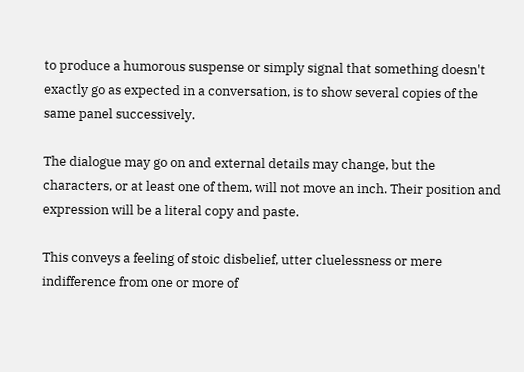to produce a humorous suspense or simply signal that something doesn't exactly go as expected in a conversation, is to show several copies of the same panel successively.

The dialogue may go on and external details may change, but the characters, or at least one of them, will not move an inch. Their position and expression will be a literal copy and paste.

This conveys a feeling of stoic disbelief, utter cluelessness or mere indifference from one or more of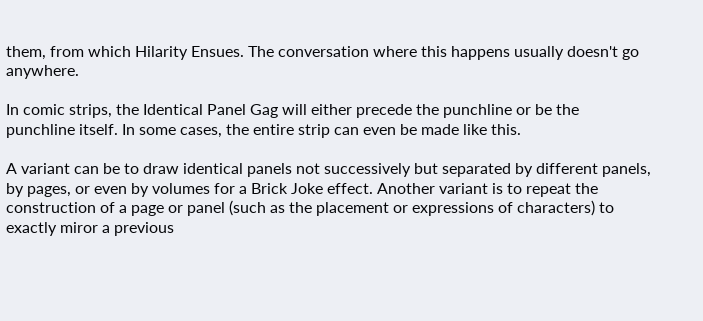them, from which Hilarity Ensues. The conversation where this happens usually doesn't go anywhere.

In comic strips, the Identical Panel Gag will either precede the punchline or be the punchline itself. In some cases, the entire strip can even be made like this.

A variant can be to draw identical panels not successively but separated by different panels, by pages, or even by volumes for a Brick Joke effect. Another variant is to repeat the construction of a page or panel (such as the placement or expressions of characters) to exactly miror a previous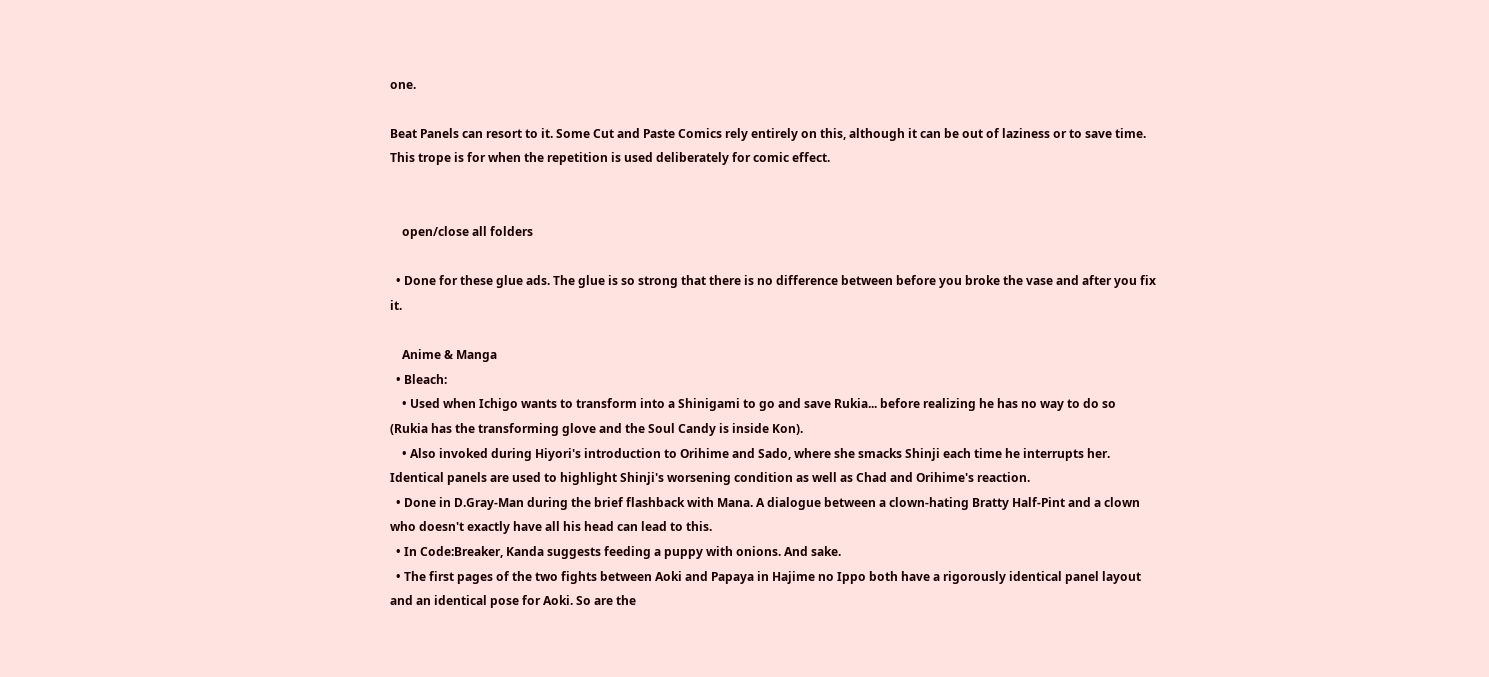one.

Beat Panels can resort to it. Some Cut and Paste Comics rely entirely on this, although it can be out of laziness or to save time. This trope is for when the repetition is used deliberately for comic effect.


    open/close all folders

  • Done for these glue ads. The glue is so strong that there is no difference between before you broke the vase and after you fix it.

    Anime & Manga
  • Bleach:
    • Used when Ichigo wants to transform into a Shinigami to go and save Rukia... before realizing he has no way to do so (Rukia has the transforming glove and the Soul Candy is inside Kon).
    • Also invoked during Hiyori's introduction to Orihime and Sado, where she smacks Shinji each time he interrupts her. Identical panels are used to highlight Shinji's worsening condition as well as Chad and Orihime's reaction.
  • Done in D.Gray-Man during the brief flashback with Mana. A dialogue between a clown-hating Bratty Half-Pint and a clown who doesn't exactly have all his head can lead to this.
  • In Code:Breaker, Kanda suggests feeding a puppy with onions. And sake.
  • The first pages of the two fights between Aoki and Papaya in Hajime no Ippo both have a rigorously identical panel layout and an identical pose for Aoki. So are the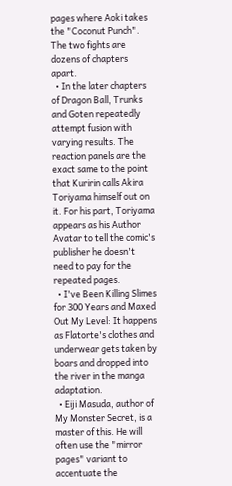pages where Aoki takes the "Coconut Punch". The two fights are dozens of chapters apart.
  • In the later chapters of Dragon Ball, Trunks and Goten repeatedly attempt fusion with varying results. The reaction panels are the exact same to the point that Kuririn calls Akira Toriyama himself out on it. For his part, Toriyama appears as his Author Avatar to tell the comic's publisher he doesn't need to pay for the repeated pages.
  • I've Been Killing Slimes for 300 Years and Maxed Out My Level: It happens as Flatorte's clothes and underwear gets taken by boars and dropped into the river in the manga adaptation.
  • Eiji Masuda, author of My Monster Secret, is a master of this. He will often use the "mirror pages" variant to accentuate the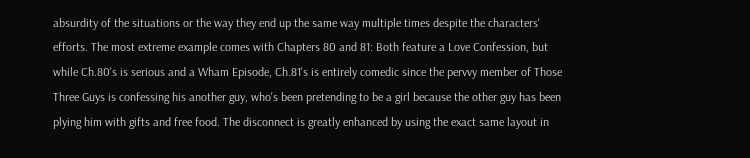absurdity of the situations or the way they end up the same way multiple times despite the characters' efforts. The most extreme example comes with Chapters 80 and 81: Both feature a Love Confession, but while Ch.80's is serious and a Wham Episode, Ch.81's is entirely comedic since the pervvy member of Those Three Guys is confessing his another guy, who's been pretending to be a girl because the other guy has been plying him with gifts and free food. The disconnect is greatly enhanced by using the exact same layout in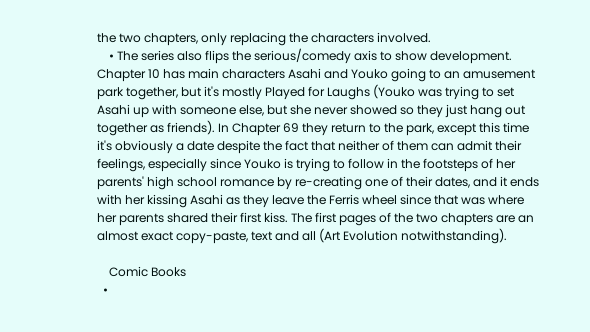the two chapters, only replacing the characters involved.
    • The series also flips the serious/comedy axis to show development. Chapter 10 has main characters Asahi and Youko going to an amusement park together, but it's mostly Played for Laughs (Youko was trying to set Asahi up with someone else, but she never showed so they just hang out together as friends). In Chapter 69 they return to the park, except this time it's obviously a date despite the fact that neither of them can admit their feelings, especially since Youko is trying to follow in the footsteps of her parents' high school romance by re-creating one of their dates, and it ends with her kissing Asahi as they leave the Ferris wheel since that was where her parents shared their first kiss. The first pages of the two chapters are an almost exact copy-paste, text and all (Art Evolution notwithstanding).

    Comic Books
  •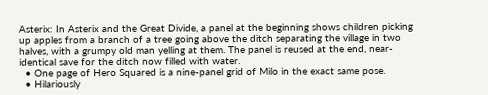Asterix: In Asterix and the Great Divide, a panel at the beginning shows children picking up apples from a branch of a tree going above the ditch separating the village in two halves, with a grumpy old man yelling at them. The panel is reused at the end, near-identical save for the ditch now filled with water.
  • One page of Hero Squared is a nine-panel grid of Milo in the exact same pose.
  • Hilariously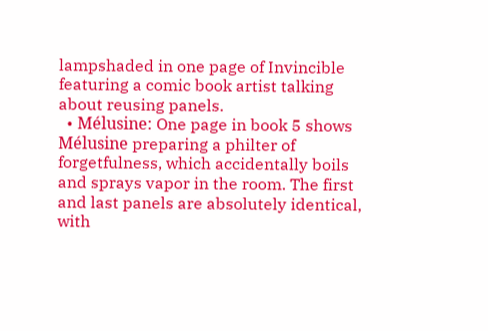lampshaded in one page of Invincible featuring a comic book artist talking about reusing panels.
  • Mélusine: One page in book 5 shows Mélusine preparing a philter of forgetfulness, which accidentally boils and sprays vapor in the room. The first and last panels are absolutely identical, with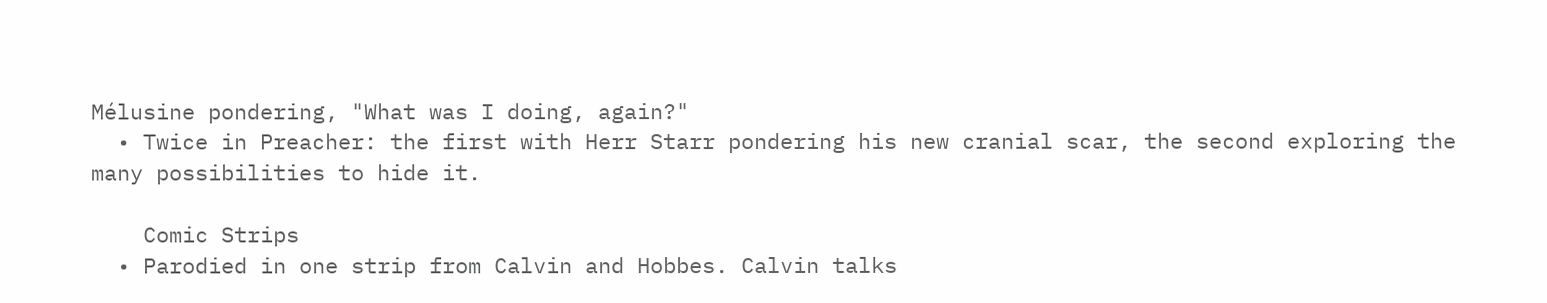Mélusine pondering, "What was I doing, again?"
  • Twice in Preacher: the first with Herr Starr pondering his new cranial scar, the second exploring the many possibilities to hide it.

    Comic Strips
  • Parodied in one strip from Calvin and Hobbes. Calvin talks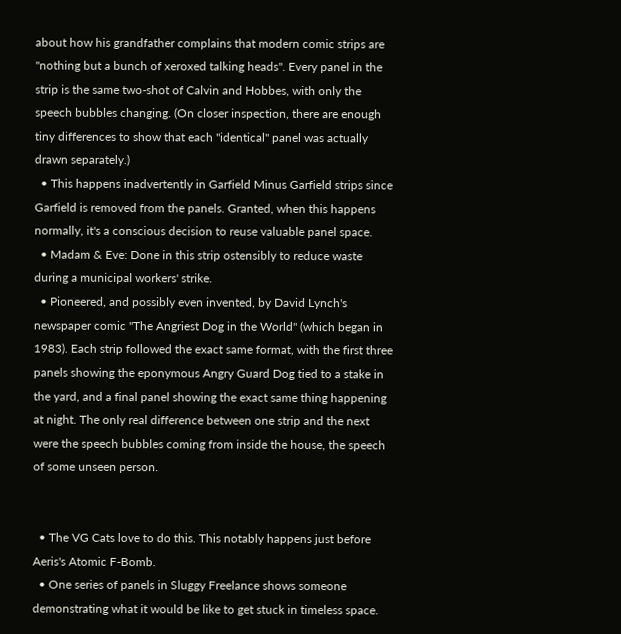about how his grandfather complains that modern comic strips are "nothing but a bunch of xeroxed talking heads". Every panel in the strip is the same two-shot of Calvin and Hobbes, with only the speech bubbles changing. (On closer inspection, there are enough tiny differences to show that each "identical" panel was actually drawn separately.)
  • This happens inadvertently in Garfield Minus Garfield strips since Garfield is removed from the panels. Granted, when this happens normally, it's a conscious decision to reuse valuable panel space.
  • Madam & Eve: Done in this strip ostensibly to reduce waste during a municipal workers' strike.
  • Pioneered, and possibly even invented, by David Lynch's newspaper comic "The Angriest Dog in the World" (which began in 1983). Each strip followed the exact same format, with the first three panels showing the eponymous Angry Guard Dog tied to a stake in the yard, and a final panel showing the exact same thing happening at night. The only real difference between one strip and the next were the speech bubbles coming from inside the house, the speech of some unseen person.


  • The VG Cats love to do this. This notably happens just before Aeris's Atomic F-Bomb.
  • One series of panels in Sluggy Freelance shows someone demonstrating what it would be like to get stuck in timeless space.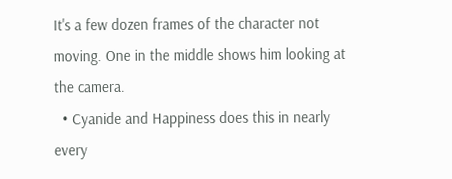It's a few dozen frames of the character not moving. One in the middle shows him looking at the camera.
  • Cyanide and Happiness does this in nearly every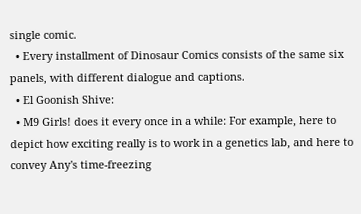single comic.
  • Every installment of Dinosaur Comics consists of the same six panels, with different dialogue and captions.
  • El Goonish Shive:
  • M9 Girls! does it every once in a while: For example, here to depict how exciting really is to work in a genetics lab, and here to convey Any's time-freezing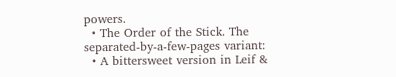powers.
  • The Order of the Stick. The separated-by-a-few-pages variant:
  • A bittersweet version in Leif &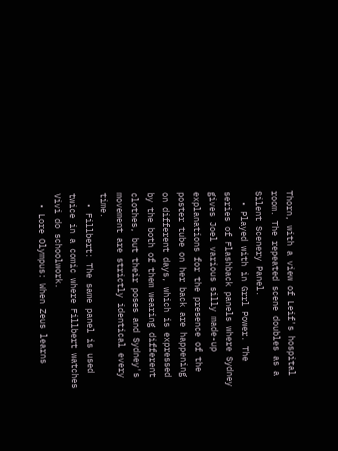Thorn, with a view of Leif's hospital room. The repeated scene doubles as a Silent Scenery Panel.
  • Played with in Grrl Power. The series of Flashback panels where Sydney gives Joel various silly made-up explanations for the presence of the poster tube on her back are happening on different days, which is expressed by the both of them wearing different clothes, but their poses and Sydney's movement are strictly identical every time.
  • Fillbert: The same panel is used twice in a comic where Fillbert watches Vivi do schoolwork.
  • Lore Olympus: When Zeus learns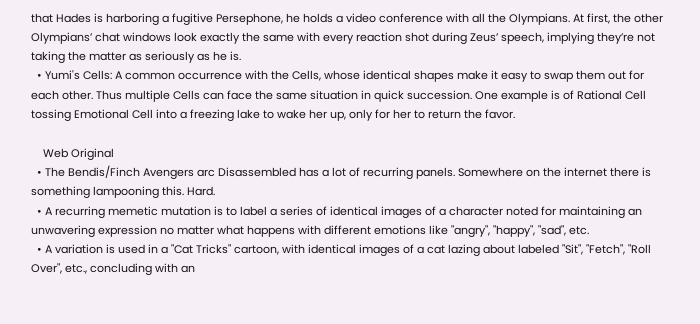that Hades is harboring a fugitive Persephone, he holds a video conference with all the Olympians. At first, the other Olympians’ chat windows look exactly the same with every reaction shot during Zeus’ speech, implying they’re not taking the matter as seriously as he is.
  • Yumi's Cells: A common occurrence with the Cells, whose identical shapes make it easy to swap them out for each other. Thus multiple Cells can face the same situation in quick succession. One example is of Rational Cell tossing Emotional Cell into a freezing lake to wake her up, only for her to return the favor.

    Web Original
  • The Bendis/Finch Avengers arc Disassembled has a lot of recurring panels. Somewhere on the internet there is something lampooning this. Hard.
  • A recurring memetic mutation is to label a series of identical images of a character noted for maintaining an unwavering expression no matter what happens with different emotions like "angry", "happy", "sad", etc.
  • A variation is used in a "Cat Tricks" cartoon, with identical images of a cat lazing about labeled "Sit", "Fetch", "Roll Over", etc., concluding with an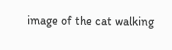image of the cat walking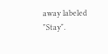away labeled "Stay".